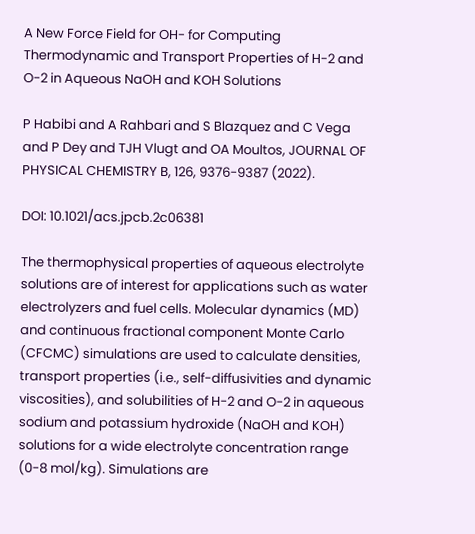A New Force Field for OH- for Computing Thermodynamic and Transport Properties of H-2 and O-2 in Aqueous NaOH and KOH Solutions

P Habibi and A Rahbari and S Blazquez and C Vega and P Dey and TJH Vlugt and OA Moultos, JOURNAL OF PHYSICAL CHEMISTRY B, 126, 9376-9387 (2022).

DOI: 10.1021/acs.jpcb.2c06381

The thermophysical properties of aqueous electrolyte solutions are of interest for applications such as water electrolyzers and fuel cells. Molecular dynamics (MD) and continuous fractional component Monte Carlo (CFCMC) simulations are used to calculate densities, transport properties (i.e., self-diffusivities and dynamic viscosities), and solubilities of H-2 and O-2 in aqueous sodium and potassium hydroxide (NaOH and KOH) solutions for a wide electrolyte concentration range (0-8 mol/kg). Simulations are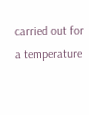carried out for a temperature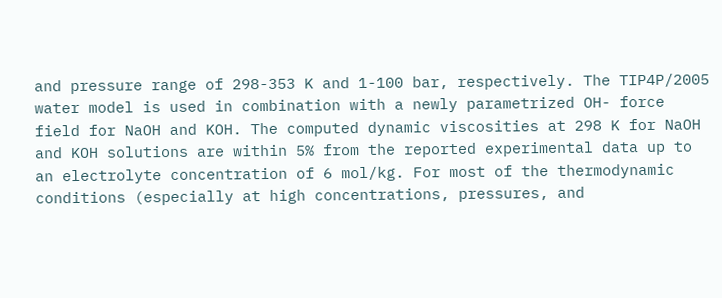and pressure range of 298-353 K and 1-100 bar, respectively. The TIP4P/2005 water model is used in combination with a newly parametrized OH- force field for NaOH and KOH. The computed dynamic viscosities at 298 K for NaOH and KOH solutions are within 5% from the reported experimental data up to an electrolyte concentration of 6 mol/kg. For most of the thermodynamic conditions (especially at high concentrations, pressures, and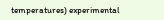temperatures) experimental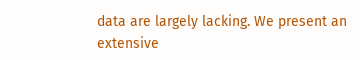data are largely lacking. We present an extensive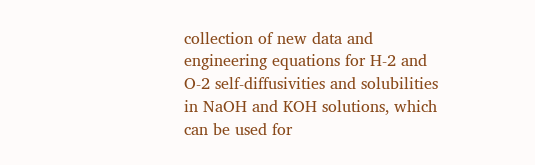collection of new data and engineering equations for H-2 and O-2 self-diffusivities and solubilities in NaOH and KOH solutions, which can be used for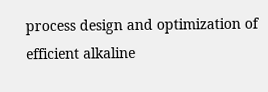process design and optimization of efficient alkaline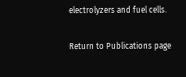electrolyzers and fuel cells.

Return to Publications page